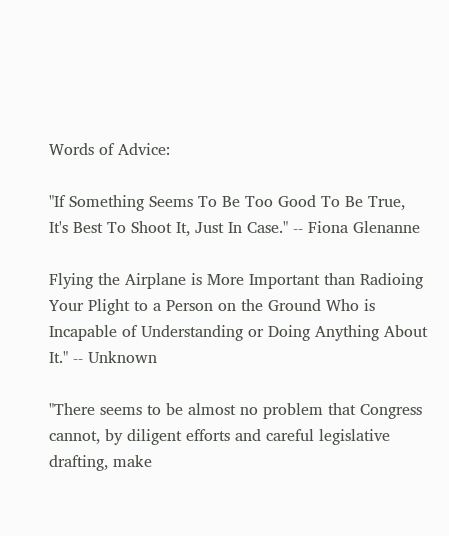Words of Advice:

"If Something Seems To Be Too Good To Be True, It's Best To Shoot It, Just In Case." -- Fiona Glenanne

Flying the Airplane is More Important than Radioing Your Plight to a Person on the Ground Who is Incapable of Understanding or Doing Anything About It." -- Unknown

"There seems to be almost no problem that Congress cannot, by diligent efforts and careful legislative drafting, make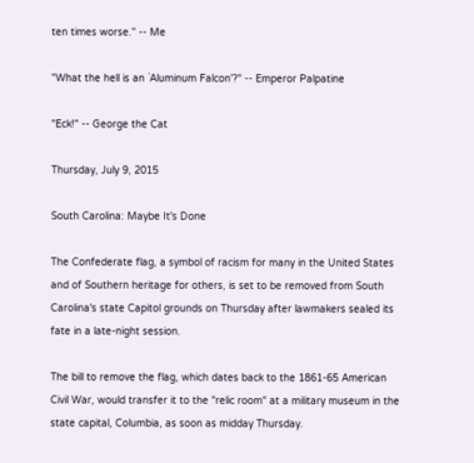ten times worse." -- Me

"What the hell is an `Aluminum Falcon'?" -- Emperor Palpatine

"Eck!" -- George the Cat

Thursday, July 9, 2015

South Carolina: Maybe It's Done

The Confederate flag, a symbol of racism for many in the United States and of Southern heritage for others, is set to be removed from South Carolina's state Capitol grounds on Thursday after lawmakers sealed its fate in a late-night session.

The bill to remove the flag, which dates back to the 1861-65 American Civil War, would transfer it to the "relic room" at a military museum in the state capital, Columbia, as soon as midday Thursday.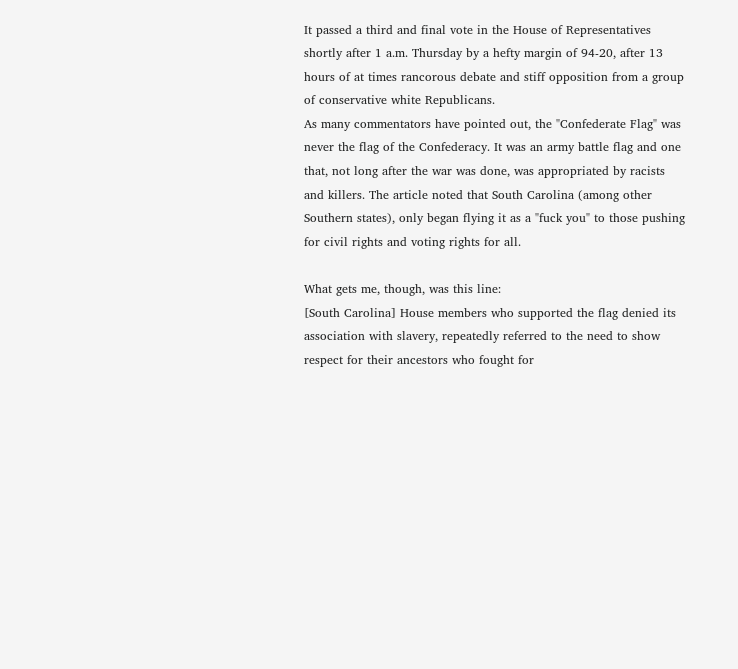It passed a third and final vote in the House of Representatives shortly after 1 a.m. Thursday by a hefty margin of 94-20, after 13 hours of at times rancorous debate and stiff opposition from a group of conservative white Republicans.
As many commentators have pointed out, the "Confederate Flag" was never the flag of the Confederacy. It was an army battle flag and one that, not long after the war was done, was appropriated by racists and killers. The article noted that South Carolina (among other Southern states), only began flying it as a "fuck you" to those pushing for civil rights and voting rights for all.

What gets me, though, was this line:
[South Carolina] House members who supported the flag denied its association with slavery, repeatedly referred to the need to show respect for their ancestors who fought for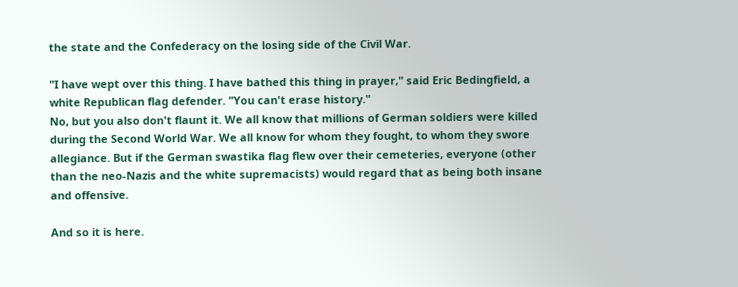the state and the Confederacy on the losing side of the Civil War.

"I have wept over this thing. I have bathed this thing in prayer," said Eric Bedingfield, a white Republican flag defender. "You can't erase history."
No, but you also don't flaunt it. We all know that millions of German soldiers were killed during the Second World War. We all know for whom they fought, to whom they swore allegiance. But if the German swastika flag flew over their cemeteries, everyone (other than the neo-Nazis and the white supremacists) would regard that as being both insane and offensive.

And so it is here.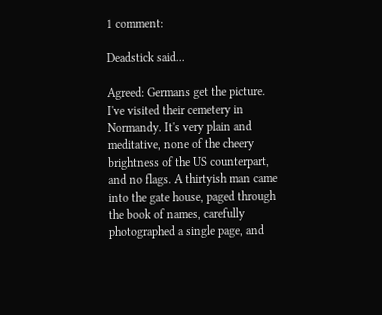1 comment:

Deadstick said...

Agreed: Germans get the picture. I've visited their cemetery in Normandy. It's very plain and meditative, none of the cheery brightness of the US counterpart, and no flags. A thirtyish man came into the gate house, paged through the book of names, carefully photographed a single page, and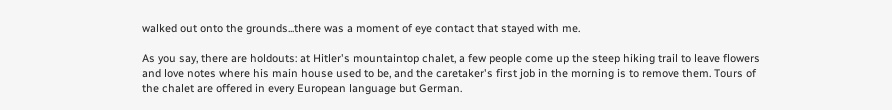walked out onto the grounds...there was a moment of eye contact that stayed with me.

As you say, there are holdouts: at Hitler's mountaintop chalet, a few people come up the steep hiking trail to leave flowers and love notes where his main house used to be, and the caretaker's first job in the morning is to remove them. Tours of the chalet are offered in every European language but German.